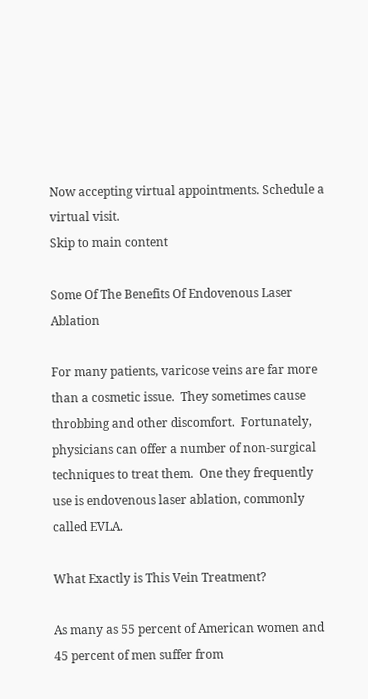Now accepting virtual appointments. Schedule a virtual visit.
Skip to main content

Some Of The Benefits Of Endovenous Laser Ablation

For many patients, varicose veins are far more than a cosmetic issue.  They sometimes cause throbbing and other discomfort.  Fortunately, physicians can offer a number of non-surgical techniques to treat them.  One they frequently use is endovenous laser ablation, commonly called EVLA.

What Exactly is This Vein Treatment?

As many as 55 percent of American women and 45 percent of men suffer from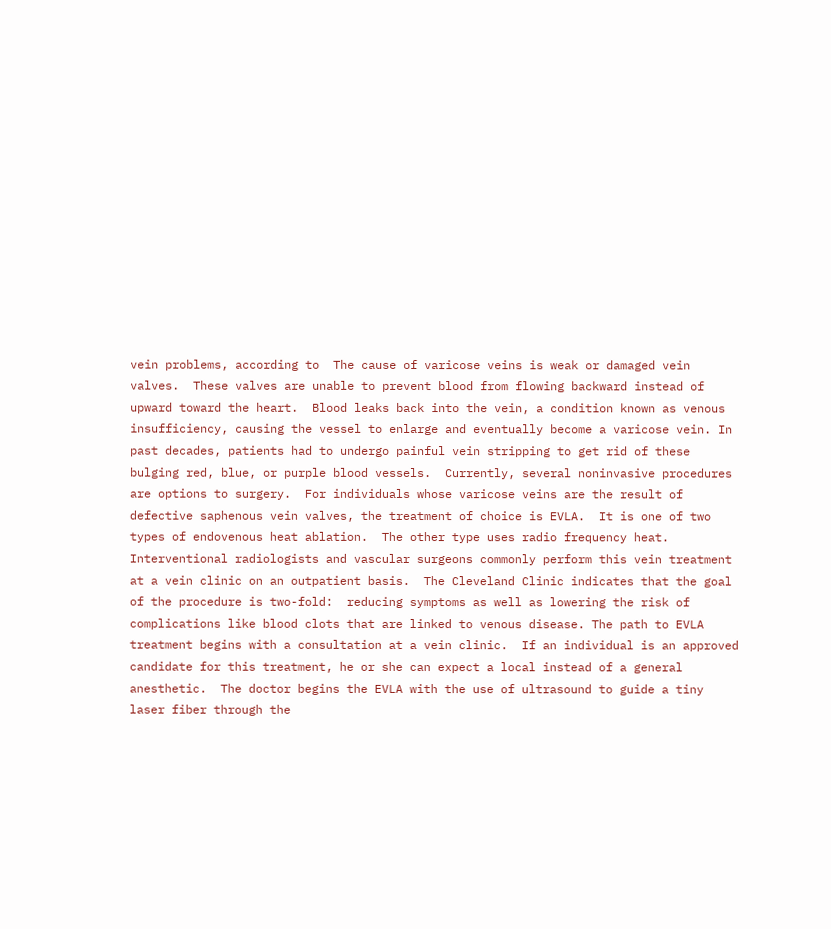vein problems, according to  The cause of varicose veins is weak or damaged vein valves.  These valves are unable to prevent blood from flowing backward instead of upward toward the heart.  Blood leaks back into the vein, a condition known as venous insufficiency, causing the vessel to enlarge and eventually become a varicose vein. In past decades, patients had to undergo painful vein stripping to get rid of these bulging red, blue, or purple blood vessels.  Currently, several noninvasive procedures are options to surgery.  For individuals whose varicose veins are the result of defective saphenous vein valves, the treatment of choice is EVLA.  It is one of two types of endovenous heat ablation.  The other type uses radio frequency heat. Interventional radiologists and vascular surgeons commonly perform this vein treatment at a vein clinic on an outpatient basis.  The Cleveland Clinic indicates that the goal of the procedure is two-fold:  reducing symptoms as well as lowering the risk of complications like blood clots that are linked to venous disease. The path to EVLA treatment begins with a consultation at a vein clinic.  If an individual is an approved candidate for this treatment, he or she can expect a local instead of a general anesthetic.  The doctor begins the EVLA with the use of ultrasound to guide a tiny laser fiber through the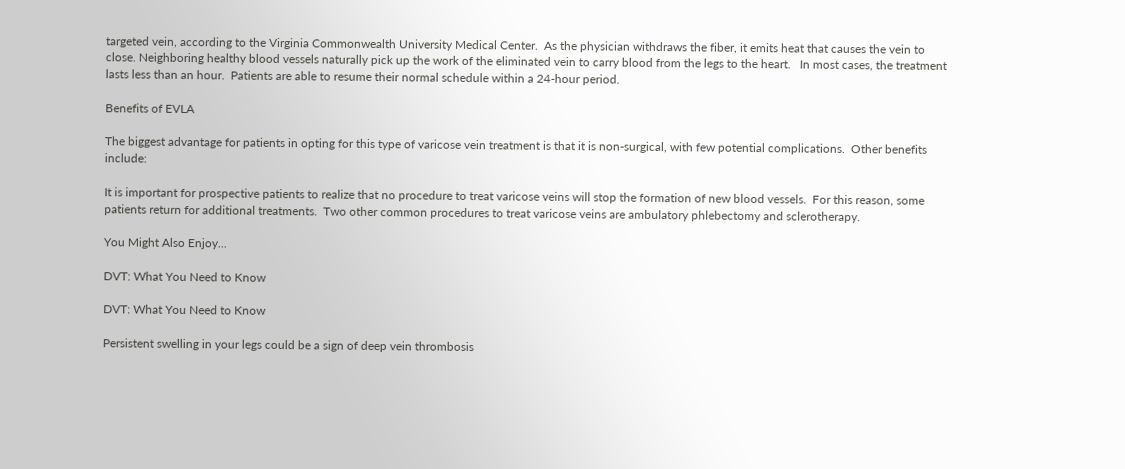targeted vein, according to the Virginia Commonwealth University Medical Center.  As the physician withdraws the fiber, it emits heat that causes the vein to close. Neighboring healthy blood vessels naturally pick up the work of the eliminated vein to carry blood from the legs to the heart.   In most cases, the treatment lasts less than an hour.  Patients are able to resume their normal schedule within a 24-hour period.

Benefits of EVLA

The biggest advantage for patients in opting for this type of varicose vein treatment is that it is non-surgical, with few potential complications.  Other benefits include:

It is important for prospective patients to realize that no procedure to treat varicose veins will stop the formation of new blood vessels.  For this reason, some patients return for additional treatments.  Two other common procedures to treat varicose veins are ambulatory phlebectomy and sclerotherapy.

You Might Also Enjoy...

DVT: What You Need to Know

DVT: What You Need to Know

Persistent swelling in your legs could be a sign of deep vein thrombosis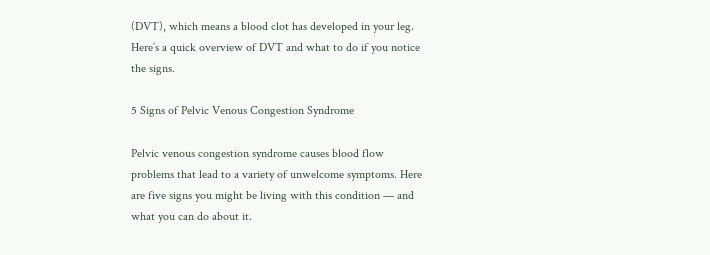(DVT), which means a blood clot has developed in your leg. Here’s a quick overview of DVT and what to do if you notice the signs.

5 Signs of Pelvic Venous Congestion Syndrome

Pelvic venous congestion syndrome causes blood flow problems that lead to a variety of unwelcome symptoms. Here are five signs you might be living with this condition — and what you can do about it.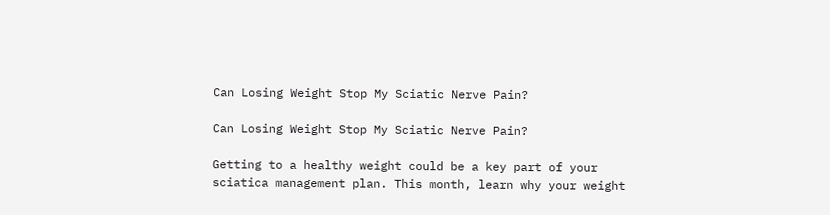Can Losing Weight Stop My Sciatic Nerve Pain?

Can Losing Weight Stop My Sciatic Nerve Pain?

Getting to a healthy weight could be a key part of your sciatica management plan. This month, learn why your weight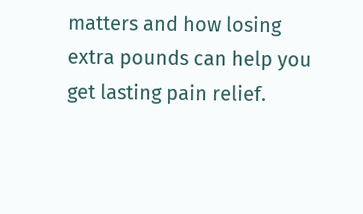matters and how losing extra pounds can help you get lasting pain relief.